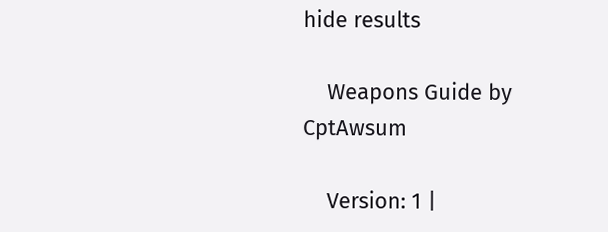hide results

    Weapons Guide by CptAwsum

    Version: 1 |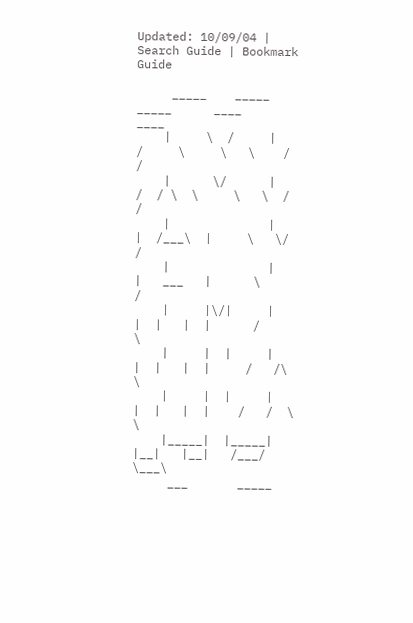Updated: 10/09/04 | Search Guide | Bookmark Guide

     _____    _____       _____      ____      ____
    |     \  /     |     /     \     \   \    /   /
    |      \/      |    /  / \  \     \   \  /   /
    |              |   |  /___\  |     \   \/   /
    |              |   |   ___   |      \      /
    |     |\/|     |   |  |   |  |      /      \
    |     |  |     |   |  |   |  |     /   /\   \
    |     |  |     |   |  |   |  |    /   /  \   \
    |_____|  |_____|   |__|   |__|   /___/    \___\
     ___       _____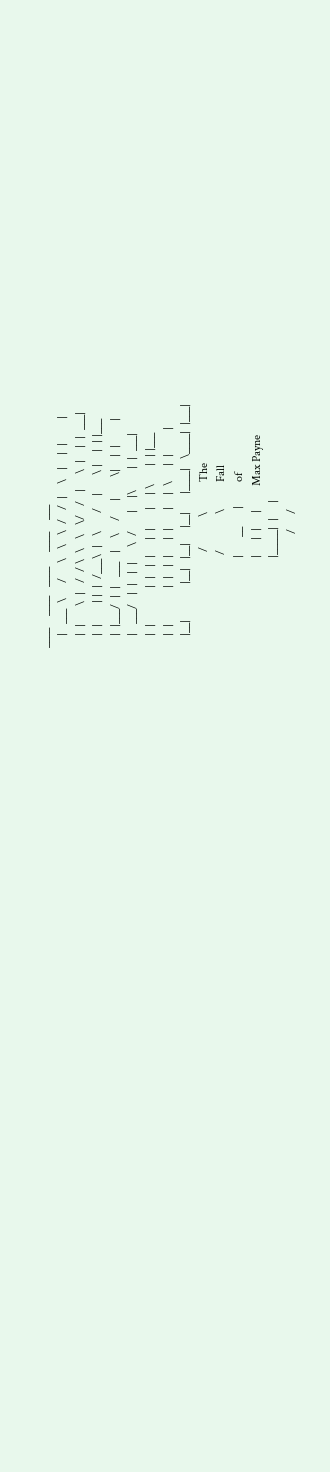____    ____   ____     ____    ___
    |   ___  \     /     \   \   \  /   /  |    \   |    |  |        |
    |  |      \  |   /  / \  \   \   \/   /   |     \  |    |  |  ___|
    |  |       | |  |  /___\  |   \      /    |      \ |    |  | |___
    |  |___/  |  |   ___   |    \    /     |       \|    |  |        |
    |   ___/   |  |   |  |     \  /      |    |\       |  |  ___|
    |  |            |  |   |  |     |  |      |    | \      |  | |___
    |  |            |  |   |  |     |  |      |    |  \     |  |        |
    |__|            |__|   |__|     |__|      |____|   \____|  |___|
                                /          \          The
                               /            \         Fall
                              |      __      |        of
                              |     |  |     |        Max Payne
                              |_____|  |     |
                                      /     /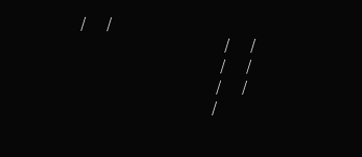/     /
                                    /     /
                                   /     /
                                  /     /
                                 /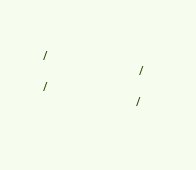/
                                /     /
                               /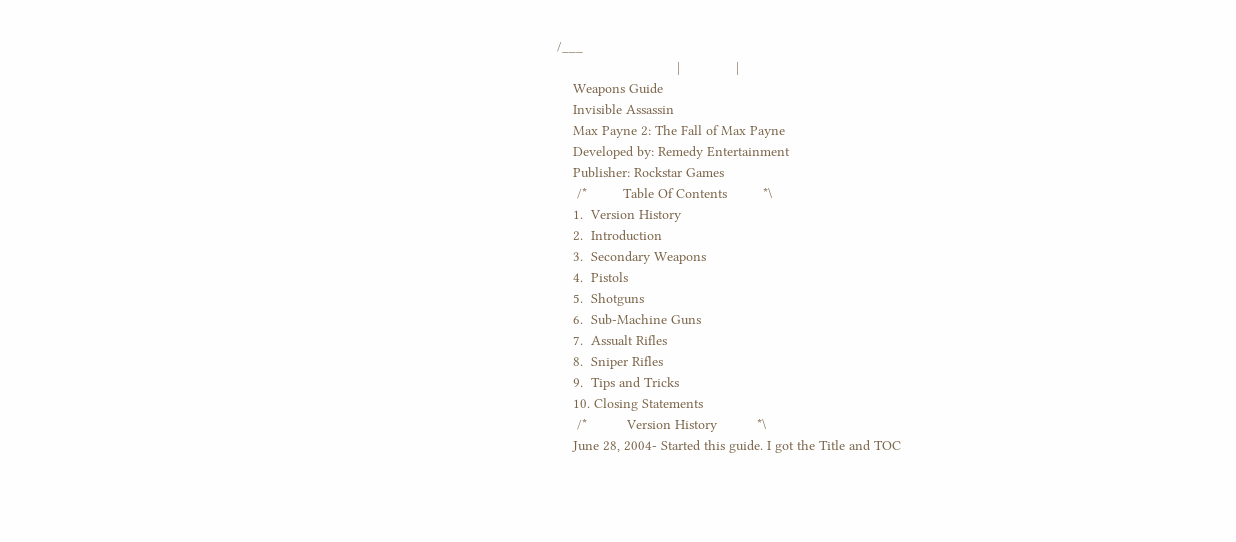/___
                              |              |
    Weapons Guide
    Invisible Assassin
    Max Payne 2: The Fall of Max Payne
    Developed by: Remedy Entertainment
    Publisher: Rockstar Games
     /*         Table Of Contents         *\
    1.  Version History
    2.  Introduction
    3.  Secondary Weapons
    4.  Pistols
    5.  Shotguns
    6.  Sub-Machine Guns
    7.  Assualt Rifles
    8.  Sniper Rifles
    9.  Tips and Tricks
    10. Closing Statements
     /*          Version History          *\
    June 28, 2004- Started this guide. I got the Title and TOC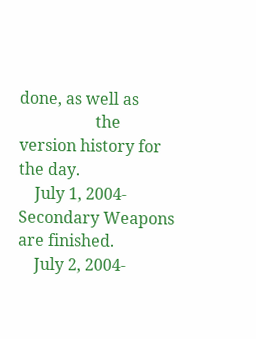done, as well as
                   the version history for the day.
    July 1, 2004-  Secondary Weapons are finished.
    July 2, 2004-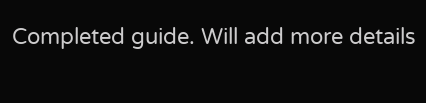Completed guide. Will add more details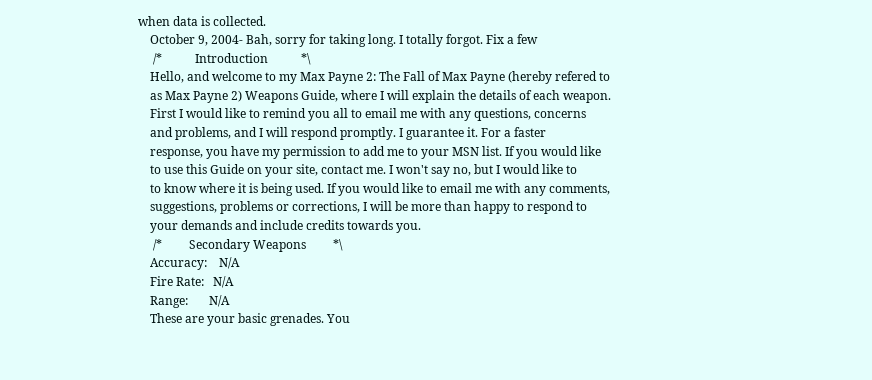when data is collected.
    October 9, 2004- Bah, sorry for taking long. I totally forgot. Fix a few
     /*           Introduction           *\
    Hello, and welcome to my Max Payne 2: The Fall of Max Payne (hereby refered to
    as Max Payne 2) Weapons Guide, where I will explain the details of each weapon.
    First I would like to remind you all to email me with any questions, concerns
    and problems, and I will respond promptly. I guarantee it. For a faster
    response, you have my permission to add me to your MSN list. If you would like
    to use this Guide on your site, contact me. I won't say no, but I would like to
    to know where it is being used. If you would like to email me with any comments,
    suggestions, problems or corrections, I will be more than happy to respond to
    your demands and include credits towards you.
     /*         Secondary Weapons         *\
    Accuracy:    N/A
    Fire Rate:   N/A
    Range:       N/A
    These are your basic grenades. You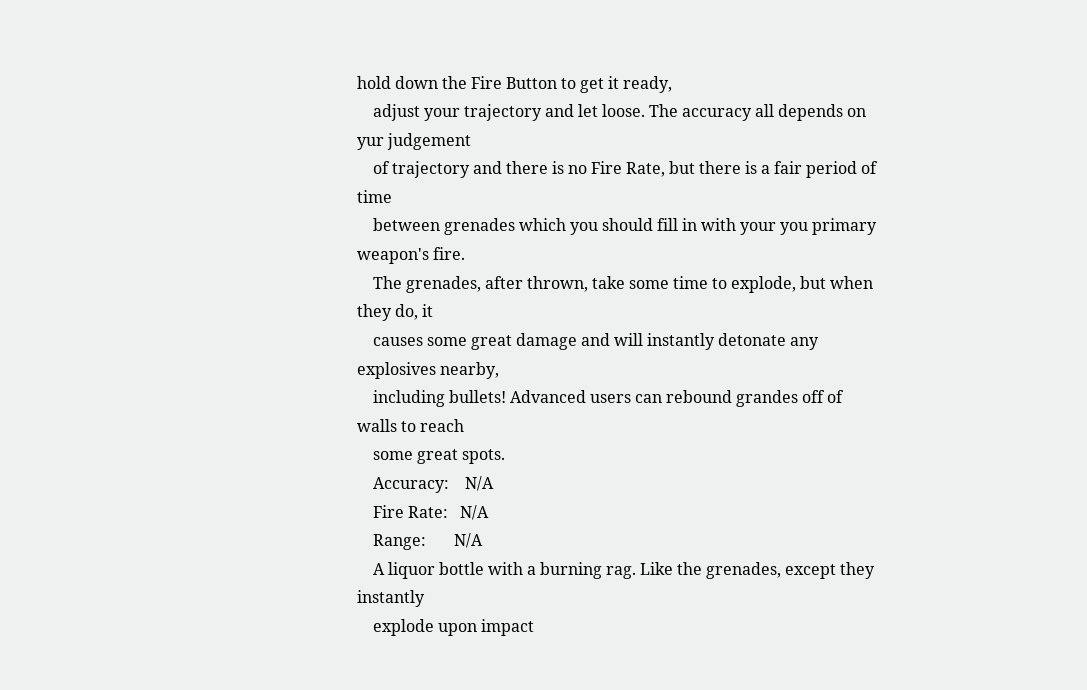hold down the Fire Button to get it ready,
    adjust your trajectory and let loose. The accuracy all depends on yur judgement
    of trajectory and there is no Fire Rate, but there is a fair period of time
    between grenades which you should fill in with your you primary weapon's fire.
    The grenades, after thrown, take some time to explode, but when they do, it
    causes some great damage and will instantly detonate any explosives nearby,
    including bullets! Advanced users can rebound grandes off of walls to reach
    some great spots.
    Accuracy:    N/A
    Fire Rate:   N/A
    Range:       N/A
    A liquor bottle with a burning rag. Like the grenades, except they instantly
    explode upon impact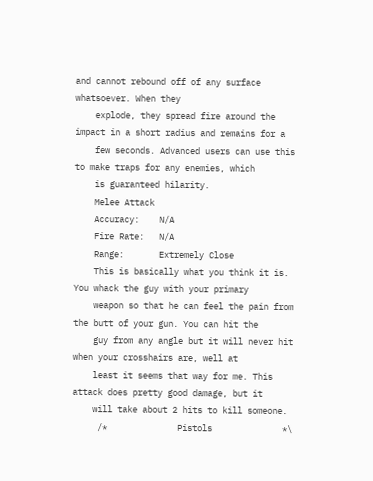and cannot rebound off of any surface whatsoever. When they
    explode, they spread fire around the impact in a short radius and remains for a
    few seconds. Advanced users can use this to make traps for any enemies, which
    is guaranteed hilarity.
    Melee Attack
    Accuracy:    N/A
    Fire Rate:   N/A
    Range:       Extremely Close
    This is basically what you think it is. You whack the guy with your primary
    weapon so that he can feel the pain from the butt of your gun. You can hit the
    guy from any angle but it will never hit when your crosshairs are, well at
    least it seems that way for me. This attack does pretty good damage, but it
    will take about 2 hits to kill someone.
     /*              Pistols              *\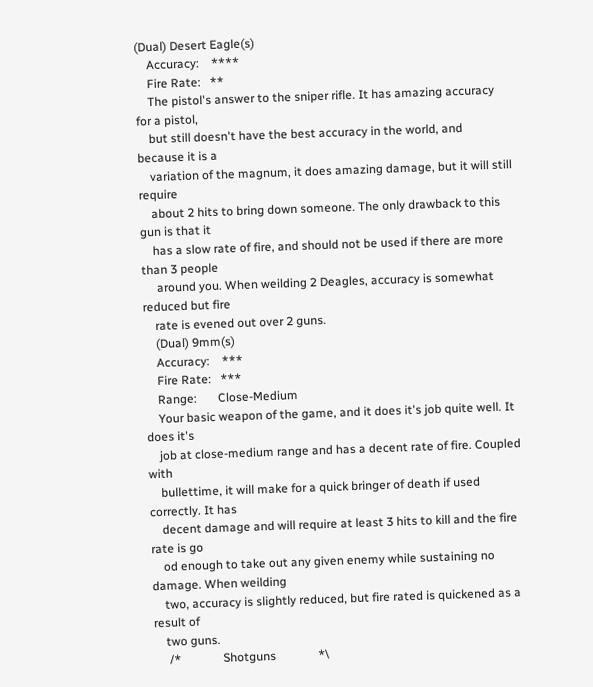(Dual) Desert Eagle(s)
    Accuracy:    ****
    Fire Rate:   **
    The pistol's answer to the sniper rifle. It has amazing accuracy for a pistol,
    but still doesn't have the best accuracy in the world, and because it is a
    variation of the magnum, it does amazing damage, but it will still require
    about 2 hits to bring down someone. The only drawback to this gun is that it
    has a slow rate of fire, and should not be used if there are more than 3 people
     around you. When weilding 2 Deagles, accuracy is somewhat reduced but fire
    rate is evened out over 2 guns.
    (Dual) 9mm(s)
    Accuracy:    ***
    Fire Rate:   ***
    Range:       Close-Medium
    Your basic weapon of the game, and it does it's job quite well. It does it's
    job at close-medium range and has a decent rate of fire. Coupled with
    bullettime, it will make for a quick bringer of death if used correctly. It has
    decent damage and will require at least 3 hits to kill and the fire rate is go
    od enough to take out any given enemy while sustaining no damage. When weilding
    two, accuracy is slightly reduced, but fire rated is quickened as a result of
    two guns.
     /*              Shotguns              *\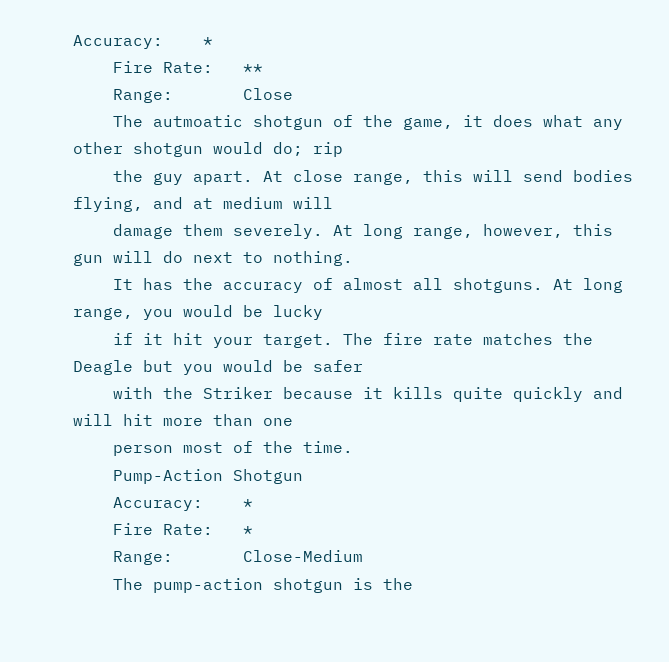Accuracy:    *
    Fire Rate:   **
    Range:       Close
    The autmoatic shotgun of the game, it does what any other shotgun would do; rip
    the guy apart. At close range, this will send bodies flying, and at medium will
    damage them severely. At long range, however, this gun will do next to nothing.
    It has the accuracy of almost all shotguns. At long range, you would be lucky
    if it hit your target. The fire rate matches the Deagle but you would be safer
    with the Striker because it kills quite quickly and will hit more than one
    person most of the time.
    Pump-Action Shotgun
    Accuracy:    *
    Fire Rate:   *
    Range:       Close-Medium
    The pump-action shotgun is the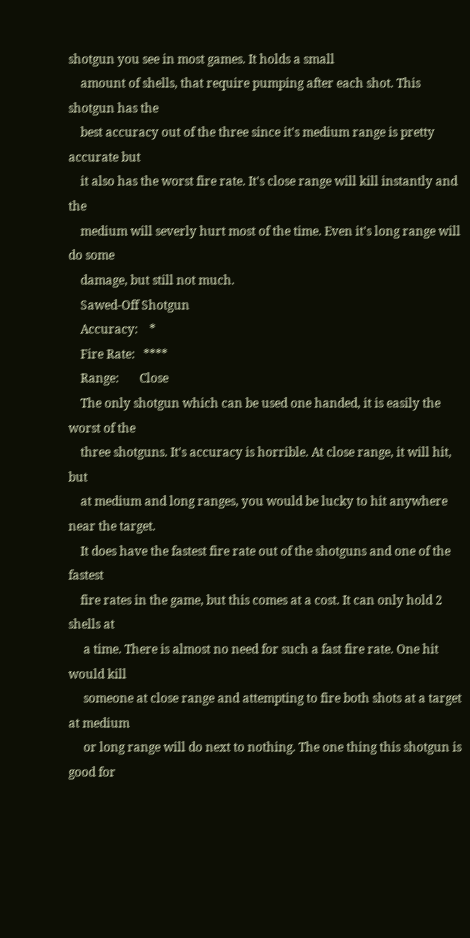shotgun you see in most games. It holds a small
    amount of shells, that require pumping after each shot. This shotgun has the
    best accuracy out of the three since it's medium range is pretty accurate but
    it also has the worst fire rate. It's close range will kill instantly and the
    medium will severly hurt most of the time. Even it's long range will do some
    damage, but still not much.
    Sawed-Off Shotgun
    Accuracy:    *
    Fire Rate:   ****
    Range:       Close
    The only shotgun which can be used one handed, it is easily the worst of the
    three shotguns. It's accuracy is horrible. At close range, it will hit, but
    at medium and long ranges, you would be lucky to hit anywhere near the target.
    It does have the fastest fire rate out of the shotguns and one of the fastest
    fire rates in the game, but this comes at a cost. It can only hold 2 shells at
     a time. There is almost no need for such a fast fire rate. One hit would kill
     someone at close range and attempting to fire both shots at a target at medium
     or long range will do next to nothing. The one thing this shotgun is good for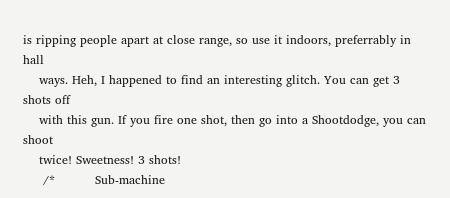is ripping people apart at close range, so use it indoors, preferrably in hall
    ways. Heh, I happened to find an interesting glitch. You can get 3 shots off
    with this gun. If you fire one shot, then go into a Shootdodge, you can shoot
    twice! Sweetness! 3 shots!
     /*          Sub-machine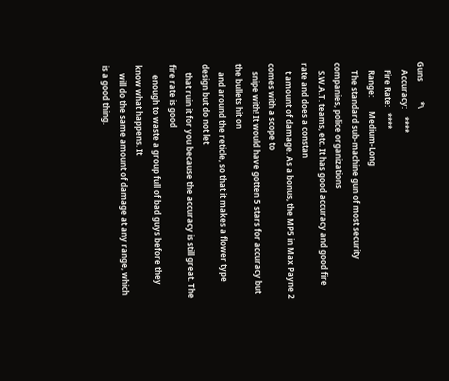Guns          *\
    Accuracy:    ****
    Fire Rate:   ****
    Range:       Medium-Long
    The standard sub-machine gun of most security companies, police organizations
    S.W.A.T. teams, etc. It has good accuracy and good fire rate and does a constan
    t amount of damage. As a bonus, the MP5 in Max Payne 2 comes with a scope to
    snipe with! It would have gotten 5 stars for accuracy but the bullets hit on
    and around the reticle, so that it makes a flower type design but do not let
    that ruin it for you because the accuracy is still great. The fire rate is good
     enough to waste a group full of bad guys before they know what happens. It
    will do the same amount of damage at any range, which is a good thing.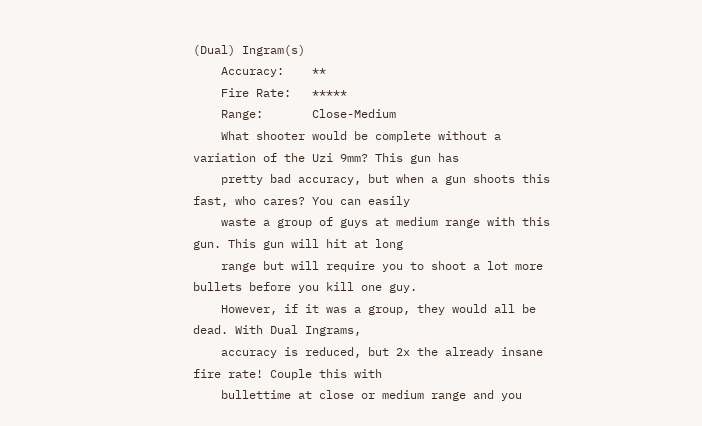(Dual) Ingram(s)
    Accuracy:    **
    Fire Rate:   *****
    Range:       Close-Medium
    What shooter would be complete without a variation of the Uzi 9mm? This gun has
    pretty bad accuracy, but when a gun shoots this fast, who cares? You can easily
    waste a group of guys at medium range with this gun. This gun will hit at long
    range but will require you to shoot a lot more bullets before you kill one guy.
    However, if it was a group, they would all be dead. With Dual Ingrams,
    accuracy is reduced, but 2x the already insane fire rate! Couple this with
    bullettime at close or medium range and you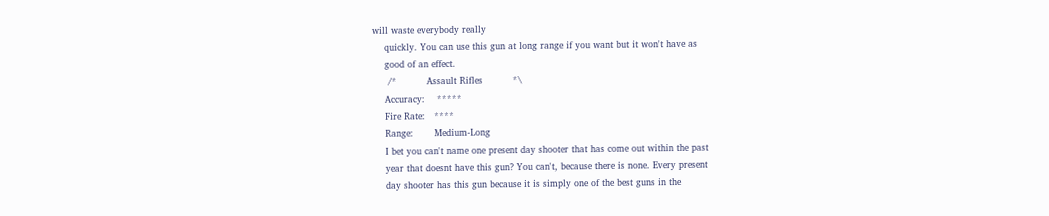will waste everybody really
    quickly. You can use this gun at long range if you want but it won't have as
    good of an effect.
     /*          Assault Rifles          *\
    Accuracy:    *****
    Fire Rate:   ****
    Range:       Medium-Long
    I bet you can't name one present day shooter that has come out within the past
    year that doesnt have this gun? You can't, because there is none. Every present
    day shooter has this gun because it is simply one of the best guns in the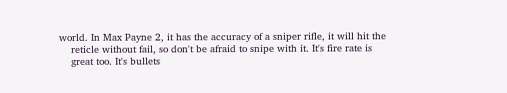world. In Max Payne 2, it has the accuracy of a sniper rifle, it will hit the
    reticle without fail, so don't be afraid to snipe with it. It's fire rate is
    great too. It's bullets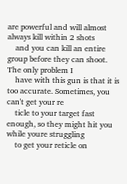are powerful and will almost always kill within 2 shots
    and you can kill an entire group before they can shoot. The only problem I
    have with this gun is that it is too accurate. Sometimes, you can't get your re
    ticle to your target fast enough, so they might hit you while youre struggling
    to get your reticle on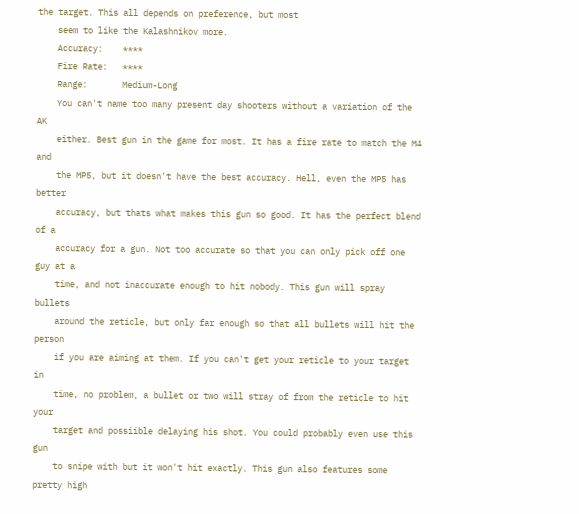the target. This all depends on preference, but most
    seem to like the Kalashnikov more.
    Accuracy:    ****
    Fire Rate:   ****
    Range:       Medium-Long
    You can't name too many present day shooters without a variation of the AK
    either. Best gun in the game for most. It has a fire rate to match the M4 and
    the MP5, but it doesn't have the best accuracy. Hell, even the MP5 has better
    accuracy, but thats what makes this gun so good. It has the perfect blend of a
    accuracy for a gun. Not too accurate so that you can only pick off one guy at a
    time, and not inaccurate enough to hit nobody. This gun will spray bullets
    around the reticle, but only far enough so that all bullets will hit the person
    if you are aiming at them. If you can't get your reticle to your target in
    time, no problem, a bullet or two will stray of from the reticle to hit your
    target and possiible delaying his shot. You could probably even use this gun
    to snipe with but it won't hit exactly. This gun also features some pretty high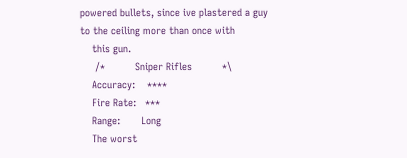powered bullets, since ive plastered a guy to the ceiling more than once with
    this gun.
     /*          Sniper Rifles          *\
    Accuracy:    ****
    Fire Rate:   ***
    Range:       Long
    The worst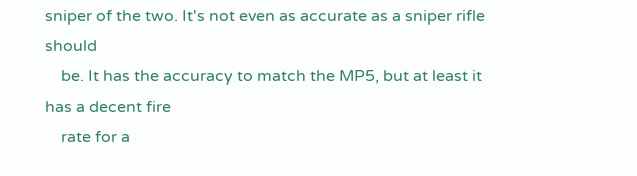sniper of the two. It's not even as accurate as a sniper rifle should
    be. It has the accuracy to match the MP5, but at least it has a decent fire
    rate for a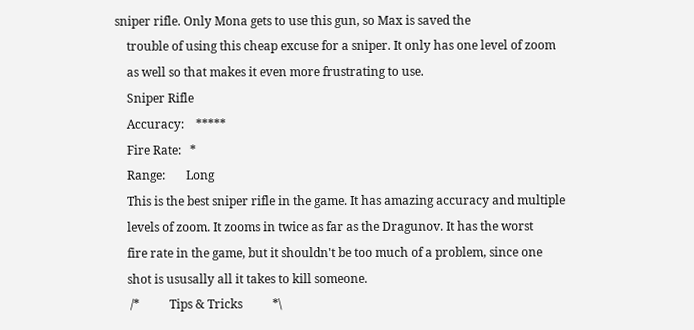sniper rifle. Only Mona gets to use this gun, so Max is saved the
    trouble of using this cheap excuse for a sniper. It only has one level of zoom
    as well so that makes it even more frustrating to use.
    Sniper Rifle
    Accuracy:    *****
    Fire Rate:   *
    Range:       Long
    This is the best sniper rifle in the game. It has amazing accuracy and multiple
    levels of zoom. It zooms in twice as far as the Dragunov. It has the worst
    fire rate in the game, but it shouldn't be too much of a problem, since one
    shot is ususally all it takes to kill someone.
     /*          Tips & Tricks          *\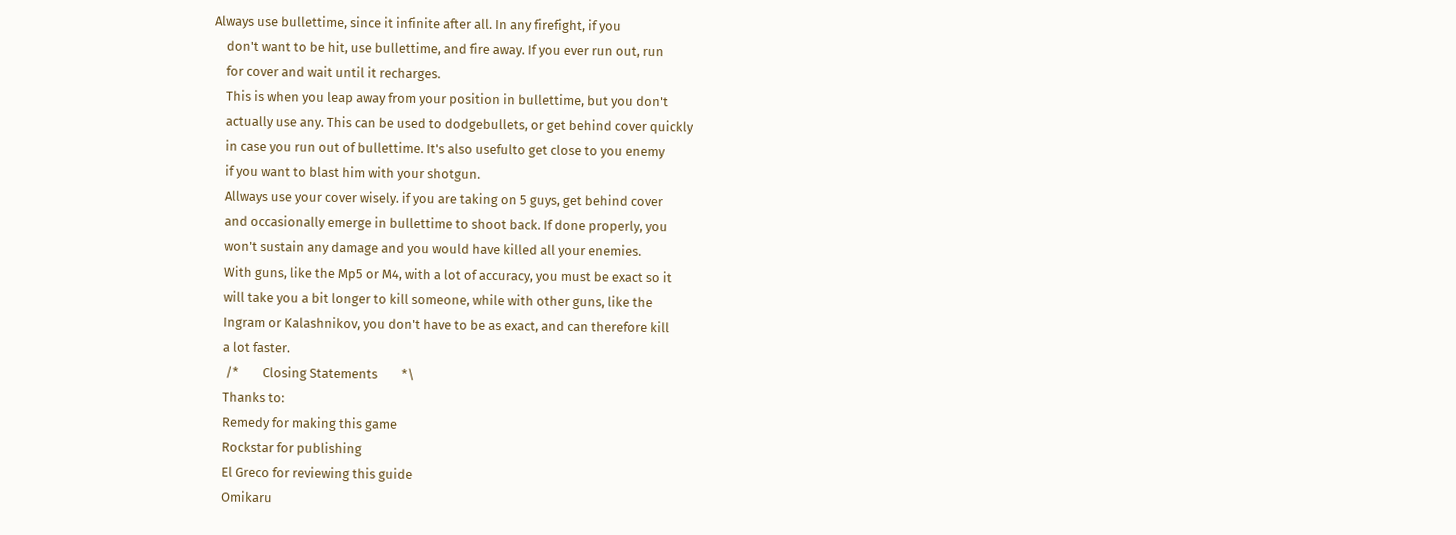Always use bullettime, since it infinite after all. In any firefight, if you
    don't want to be hit, use bullettime, and fire away. If you ever run out, run
    for cover and wait until it recharges.
    This is when you leap away from your position in bullettime, but you don't
    actually use any. This can be used to dodgebullets, or get behind cover quickly
    in case you run out of bullettime. It's also usefulto get close to you enemy
    if you want to blast him with your shotgun.
    Allways use your cover wisely. if you are taking on 5 guys, get behind cover
    and occasionally emerge in bullettime to shoot back. If done properly, you
    won't sustain any damage and you would have killed all your enemies.
    With guns, like the Mp5 or M4, with a lot of accuracy, you must be exact so it
    will take you a bit longer to kill someone, while with other guns, like the
    Ingram or Kalashnikov, you don't have to be as exact, and can therefore kill
    a lot faster.
     /*        Closing Statements        *\
    Thanks to:
    Remedy for making this game
    Rockstar for publishing
    El Greco for reviewing this guide
    Omikaru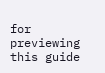for previewing this guide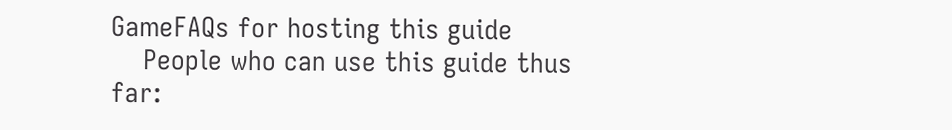GameFAQs for hosting this guide
    People who can use this guide thus far: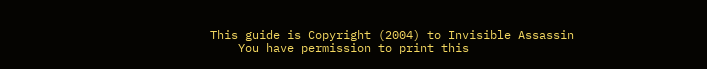This guide is Copyright (2004) to Invisible Assassin
    You have permission to print this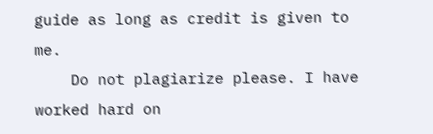guide as long as credit is given to me.
    Do not plagiarize please. I have worked hard on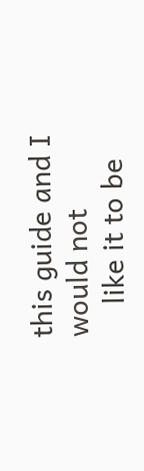this guide and I would not
    like it to be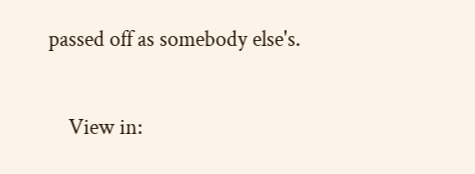passed off as somebody else's.

    View in: